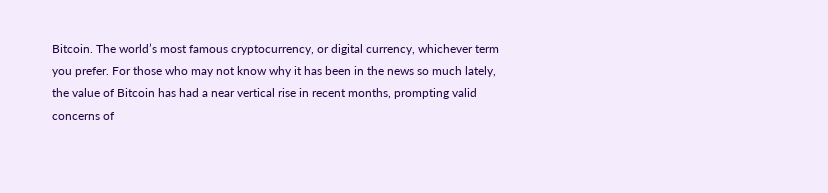Bitcoin. The world’s most famous cryptocurrency, or digital currency, whichever term you prefer. For those who may not know why it has been in the news so much lately, the value of Bitcoin has had a near vertical rise in recent months, prompting valid concerns of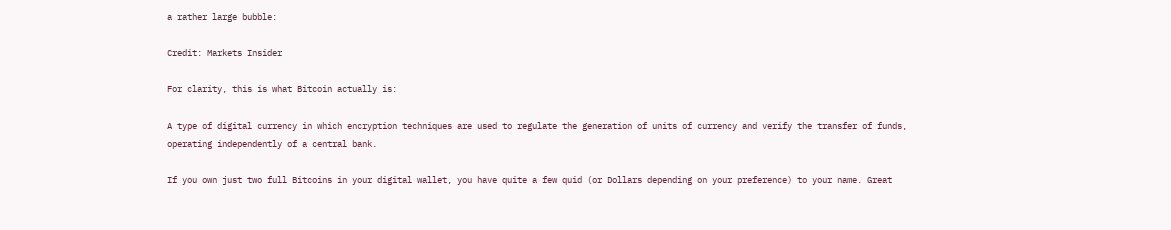a rather large bubble:

Credit: Markets Insider

For clarity, this is what Bitcoin actually is:

A type of digital currency in which encryption techniques are used to regulate the generation of units of currency and verify the transfer of funds, operating independently of a central bank.

If you own just two full Bitcoins in your digital wallet, you have quite a few quid (or Dollars depending on your preference) to your name. Great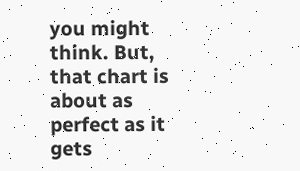you might think. But, that chart is about as perfect as it gets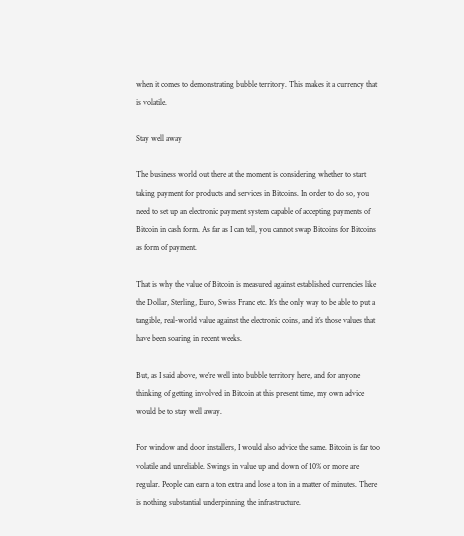when it comes to demonstrating bubble territory. This makes it a currency that is volatile.

Stay well away

The business world out there at the moment is considering whether to start taking payment for products and services in Bitcoins. In order to do so, you need to set up an electronic payment system capable of accepting payments of Bitcoin in cash form. As far as I can tell, you cannot swap Bitcoins for Bitcoins as form of payment.

That is why the value of Bitcoin is measured against established currencies like the Dollar, Sterling, Euro, Swiss Franc etc. It’s the only way to be able to put a tangible, real-world value against the electronic coins, and it’s those values that have been soaring in recent weeks.

But, as I said above, we’re well into bubble territory here, and for anyone thinking of getting involved in Bitcoin at this present time, my own advice would be to stay well away.

For window and door installers, I would also advice the same. Bitcoin is far too volatile and unreliable. Swings in value up and down of 10% or more are regular. People can earn a ton extra and lose a ton in a matter of minutes. There is nothing substantial underpinning the infrastructure.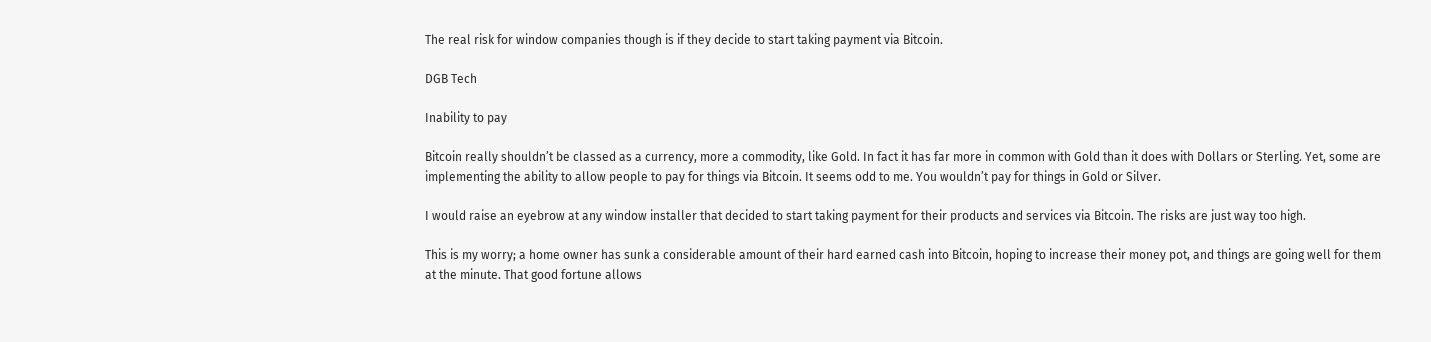The real risk for window companies though is if they decide to start taking payment via Bitcoin.

DGB Tech

Inability to pay

Bitcoin really shouldn’t be classed as a currency, more a commodity, like Gold. In fact it has far more in common with Gold than it does with Dollars or Sterling. Yet, some are implementing the ability to allow people to pay for things via Bitcoin. It seems odd to me. You wouldn’t pay for things in Gold or Silver.

I would raise an eyebrow at any window installer that decided to start taking payment for their products and services via Bitcoin. The risks are just way too high.

This is my worry; a home owner has sunk a considerable amount of their hard earned cash into Bitcoin, hoping to increase their money pot, and things are going well for them at the minute. That good fortune allows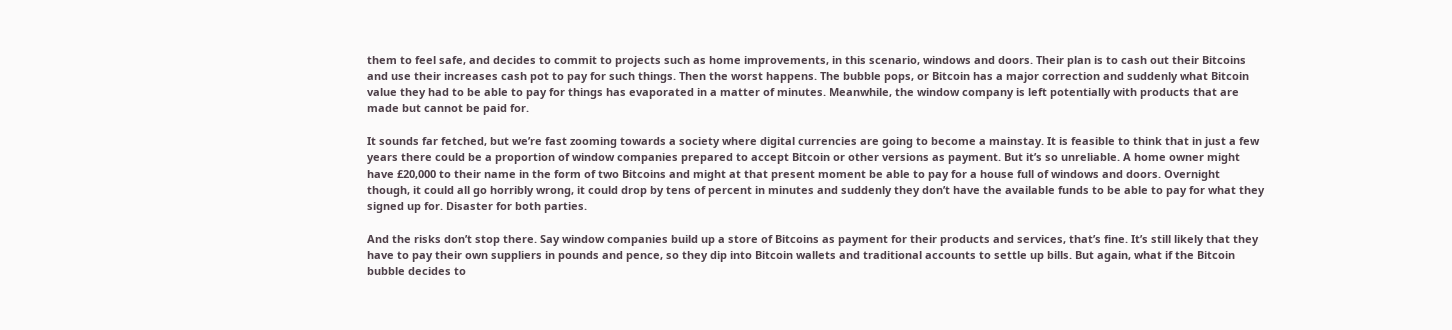them to feel safe, and decides to commit to projects such as home improvements, in this scenario, windows and doors. Their plan is to cash out their Bitcoins and use their increases cash pot to pay for such things. Then the worst happens. The bubble pops, or Bitcoin has a major correction and suddenly what Bitcoin value they had to be able to pay for things has evaporated in a matter of minutes. Meanwhile, the window company is left potentially with products that are made but cannot be paid for.

It sounds far fetched, but we’re fast zooming towards a society where digital currencies are going to become a mainstay. It is feasible to think that in just a few years there could be a proportion of window companies prepared to accept Bitcoin or other versions as payment. But it’s so unreliable. A home owner might have £20,000 to their name in the form of two Bitcoins and might at that present moment be able to pay for a house full of windows and doors. Overnight though, it could all go horribly wrong, it could drop by tens of percent in minutes and suddenly they don’t have the available funds to be able to pay for what they signed up for. Disaster for both parties.

And the risks don’t stop there. Say window companies build up a store of Bitcoins as payment for their products and services, that’s fine. It’s still likely that they have to pay their own suppliers in pounds and pence, so they dip into Bitcoin wallets and traditional accounts to settle up bills. But again, what if the Bitcoin bubble decides to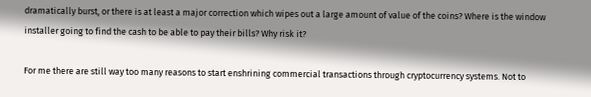dramatically burst, or there is at least a major correction which wipes out a large amount of value of the coins? Where is the window installer going to find the cash to be able to pay their bills? Why risk it?

For me there are still way too many reasons to start enshrining commercial transactions through cryptocurrency systems. Not to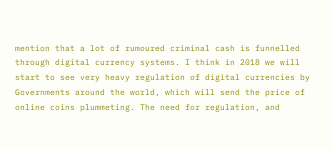mention that a lot of rumoured criminal cash is funnelled through digital currency systems. I think in 2018 we will start to see very heavy regulation of digital currencies by Governments around the world, which will send the price of online coins plummeting. The need for regulation, and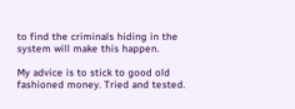to find the criminals hiding in the system will make this happen.

My advice is to stick to good old fashioned money. Tried and tested.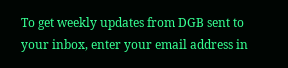To get weekly updates from DGB sent to your inbox, enter your email address in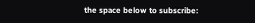the space below to subscribe: